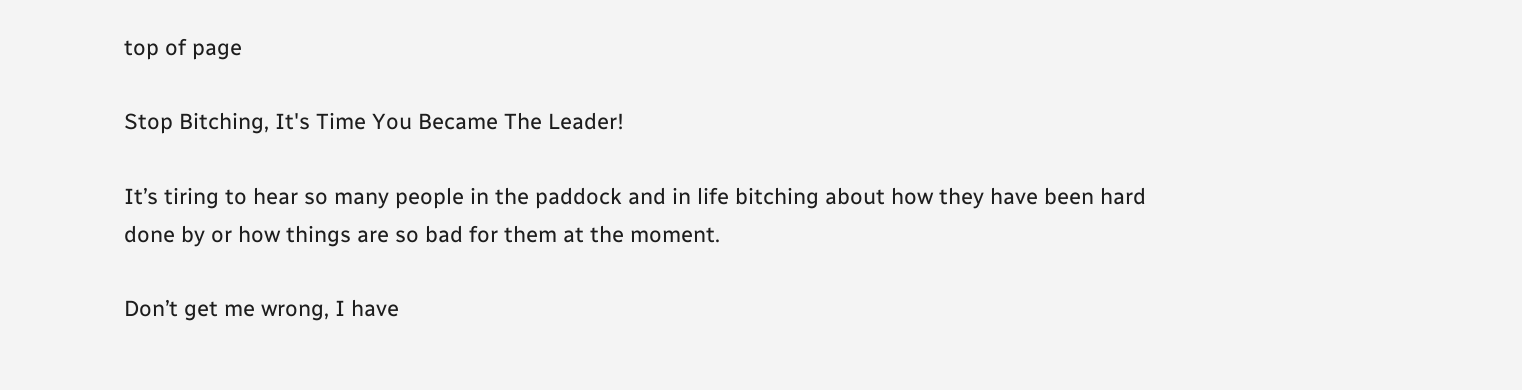top of page

Stop Bitching, It's Time You Became The Leader!

It’s tiring to hear so many people in the paddock and in life bitching about how they have been hard done by or how things are so bad for them at the moment.

Don’t get me wrong, I have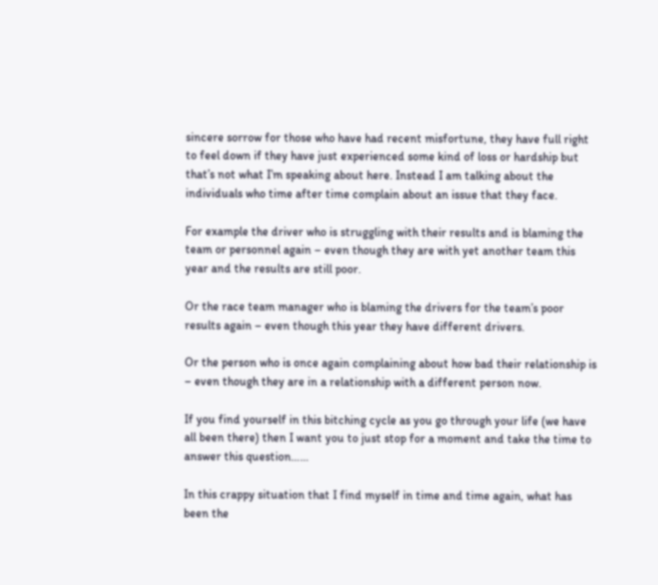sincere sorrow for those who have had recent misfortune, they have full right to feel down if they have just experienced some kind of loss or hardship but that’s not what I’m speaking about here. Instead I am talking about the individuals who time after time complain about an issue that they face.

For example the driver who is struggling with their results and is blaming the team or personnel again – even though they are with yet another team this year and the results are still poor.

Or the race team manager who is blaming the drivers for the team’s poor results again – even though this year they have different drivers.

Or the person who is once again complaining about how bad their relationship is – even though they are in a relationship with a different person now.

If you find yourself in this bitching cycle as you go through your life (we have all been there) then I want you to just stop for a moment and take the time to answer this question……

In this crappy situation that I find myself in time and time again, what has been the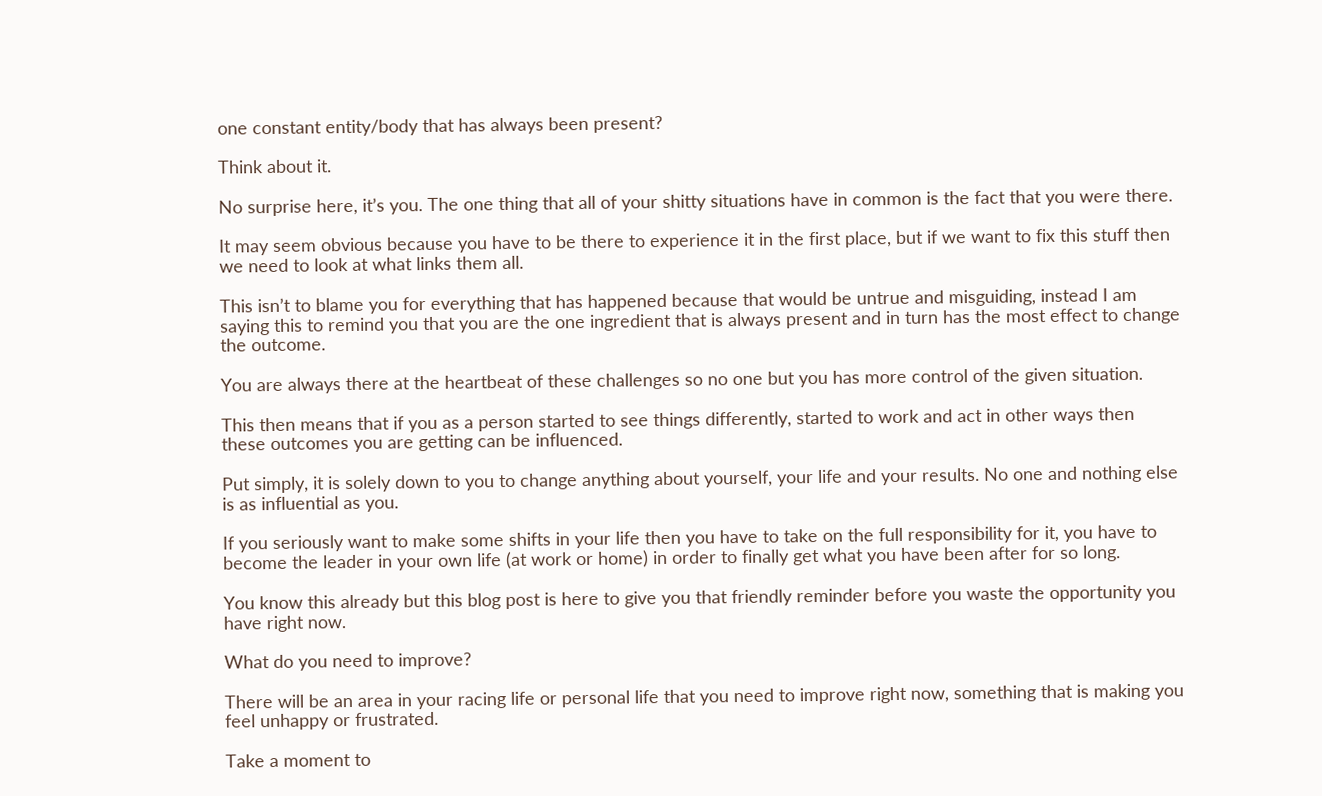one constant entity/body that has always been present?

Think about it.

No surprise here, it’s you. The one thing that all of your shitty situations have in common is the fact that you were there.

It may seem obvious because you have to be there to experience it in the first place, but if we want to fix this stuff then we need to look at what links them all.

This isn’t to blame you for everything that has happened because that would be untrue and misguiding, instead I am saying this to remind you that you are the one ingredient that is always present and in turn has the most effect to change the outcome.

You are always there at the heartbeat of these challenges so no one but you has more control of the given situation.

This then means that if you as a person started to see things differently, started to work and act in other ways then these outcomes you are getting can be influenced.

Put simply, it is solely down to you to change anything about yourself, your life and your results. No one and nothing else is as influential as you.

If you seriously want to make some shifts in your life then you have to take on the full responsibility for it, you have to become the leader in your own life (at work or home) in order to finally get what you have been after for so long.

You know this already but this blog post is here to give you that friendly reminder before you waste the opportunity you have right now.

What do you need to improve?

There will be an area in your racing life or personal life that you need to improve right now, something that is making you feel unhappy or frustrated.

Take a moment to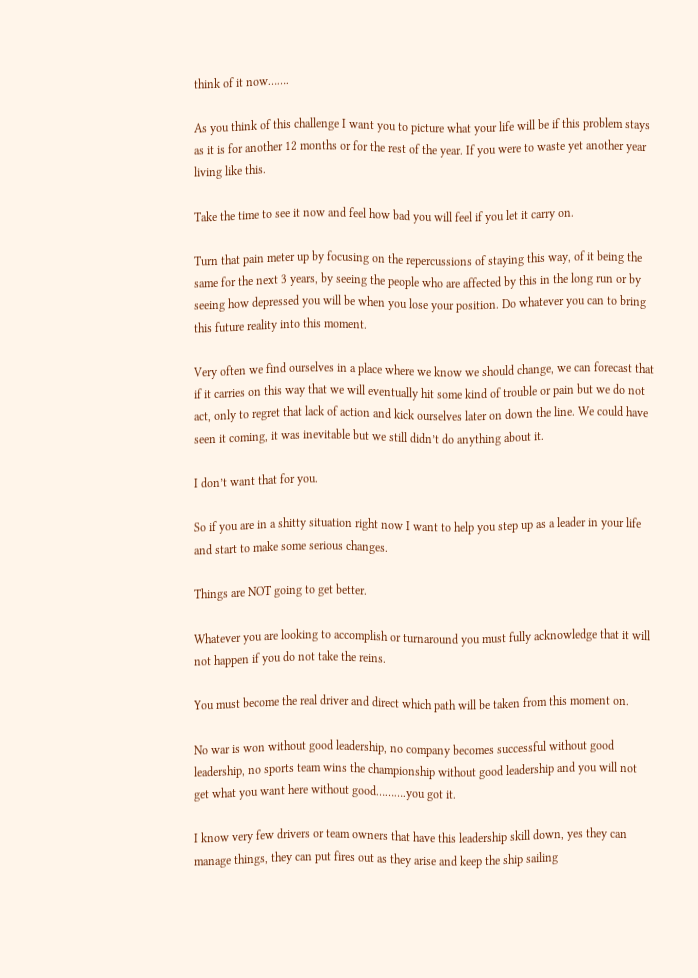think of it now…….

As you think of this challenge I want you to picture what your life will be if this problem stays as it is for another 12 months or for the rest of the year. If you were to waste yet another year living like this.

Take the time to see it now and feel how bad you will feel if you let it carry on.

Turn that pain meter up by focusing on the repercussions of staying this way, of it being the same for the next 3 years, by seeing the people who are affected by this in the long run or by seeing how depressed you will be when you lose your position. Do whatever you can to bring this future reality into this moment.

Very often we find ourselves in a place where we know we should change, we can forecast that if it carries on this way that we will eventually hit some kind of trouble or pain but we do not act, only to regret that lack of action and kick ourselves later on down the line. We could have seen it coming, it was inevitable but we still didn’t do anything about it.

I don’t want that for you.

So if you are in a shitty situation right now I want to help you step up as a leader in your life and start to make some serious changes.

Things are NOT going to get better.

Whatever you are looking to accomplish or turnaround you must fully acknowledge that it will not happen if you do not take the reins.

You must become the real driver and direct which path will be taken from this moment on.

No war is won without good leadership, no company becomes successful without good leadership, no sports team wins the championship without good leadership and you will not get what you want here without good……….you got it.

I know very few drivers or team owners that have this leadership skill down, yes they can manage things, they can put fires out as they arise and keep the ship sailing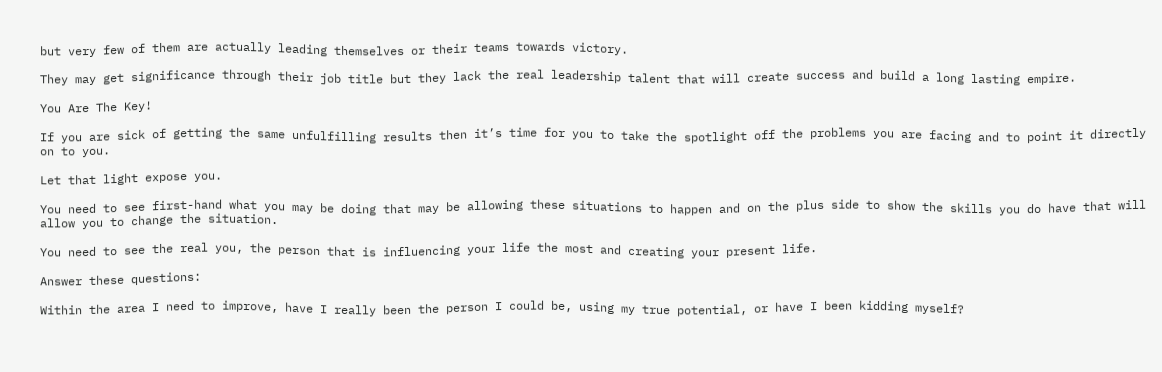but very few of them are actually leading themselves or their teams towards victory.

They may get significance through their job title but they lack the real leadership talent that will create success and build a long lasting empire.

You Are The Key!

If you are sick of getting the same unfulfilling results then it’s time for you to take the spotlight off the problems you are facing and to point it directly on to you.

Let that light expose you.

You need to see first-hand what you may be doing that may be allowing these situations to happen and on the plus side to show the skills you do have that will allow you to change the situation.

You need to see the real you, the person that is influencing your life the most and creating your present life.

Answer these questions:

Within the area I need to improve, have I really been the person I could be, using my true potential, or have I been kidding myself?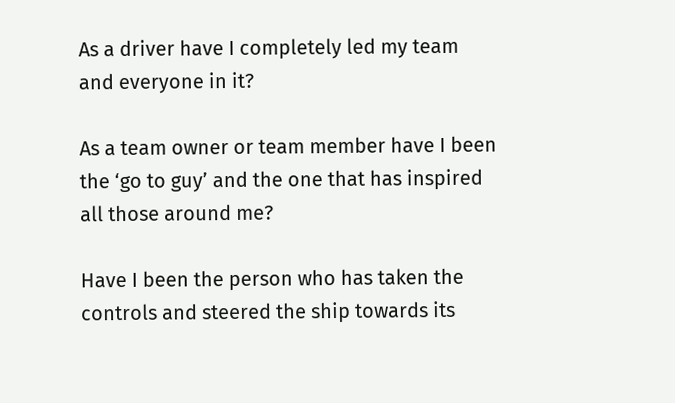As a driver have I completely led my team and everyone in it?

As a team owner or team member have I been the ‘go to guy’ and the one that has inspired all those around me?

Have I been the person who has taken the controls and steered the ship towards its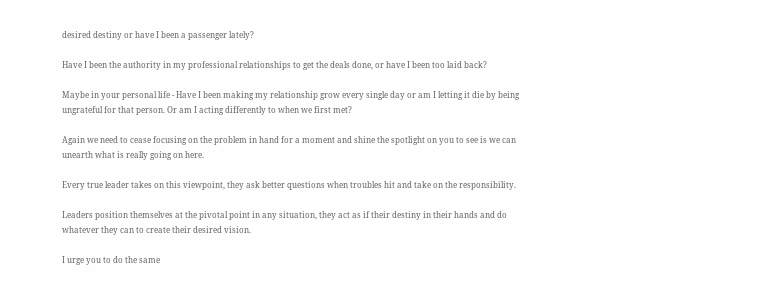desired destiny or have I been a passenger lately?

Have I been the authority in my professional relationships to get the deals done, or have I been too laid back?

Maybe in your personal life - Have I been making my relationship grow every single day or am I letting it die by being ungrateful for that person. Or am I acting differently to when we first met?

Again we need to cease focusing on the problem in hand for a moment and shine the spotlight on you to see is we can unearth what is really going on here.

Every true leader takes on this viewpoint, they ask better questions when troubles hit and take on the responsibility.

Leaders position themselves at the pivotal point in any situation, they act as if their destiny in their hands and do whatever they can to create their desired vision.

I urge you to do the same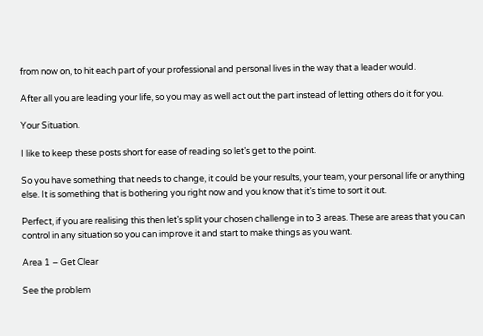from now on, to hit each part of your professional and personal lives in the way that a leader would.

After all you are leading your life, so you may as well act out the part instead of letting others do it for you.

Your Situation.

I like to keep these posts short for ease of reading so let’s get to the point.

So you have something that needs to change, it could be your results, your team, your personal life or anything else. It is something that is bothering you right now and you know that it’s time to sort it out.

Perfect, if you are realising this then let’s split your chosen challenge in to 3 areas. These are areas that you can control in any situation so you can improve it and start to make things as you want.

Area 1 – Get Clear

See the problem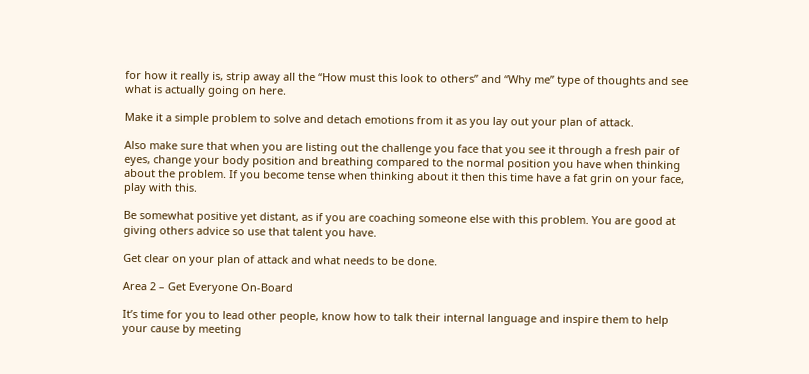for how it really is, strip away all the “How must this look to others” and “Why me” type of thoughts and see what is actually going on here.

Make it a simple problem to solve and detach emotions from it as you lay out your plan of attack.

Also make sure that when you are listing out the challenge you face that you see it through a fresh pair of eyes, change your body position and breathing compared to the normal position you have when thinking about the problem. If you become tense when thinking about it then this time have a fat grin on your face, play with this.

Be somewhat positive yet distant, as if you are coaching someone else with this problem. You are good at giving others advice so use that talent you have.

Get clear on your plan of attack and what needs to be done.

Area 2 – Get Everyone On-Board

It’s time for you to lead other people, know how to talk their internal language and inspire them to help your cause by meeting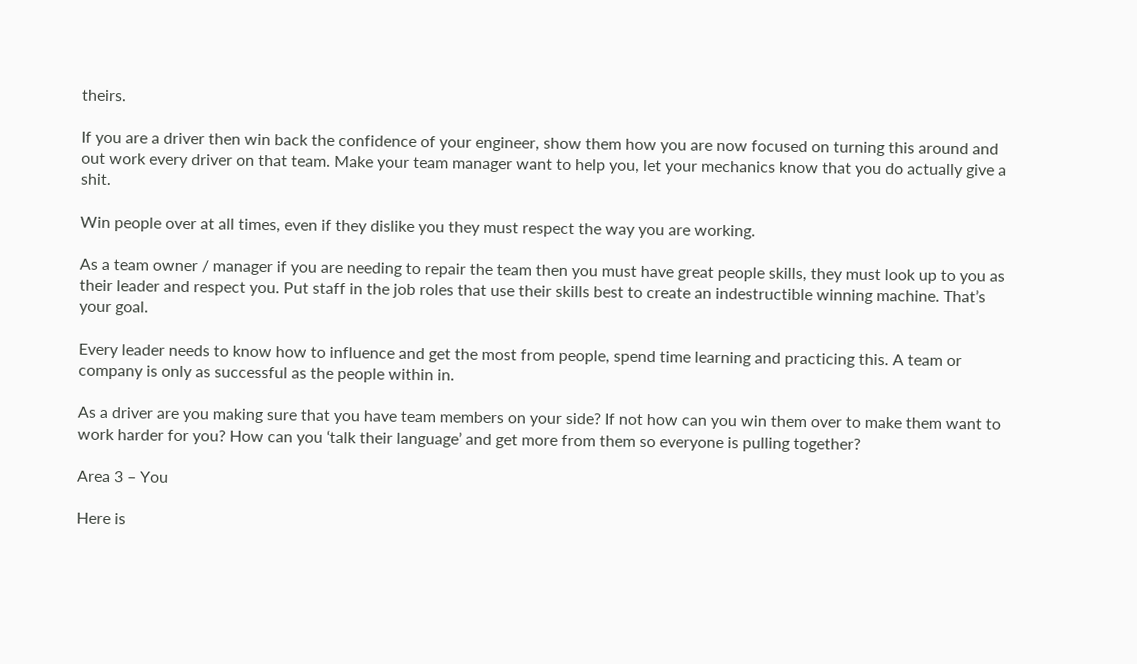theirs.

If you are a driver then win back the confidence of your engineer, show them how you are now focused on turning this around and out work every driver on that team. Make your team manager want to help you, let your mechanics know that you do actually give a shit.

Win people over at all times, even if they dislike you they must respect the way you are working.

As a team owner / manager if you are needing to repair the team then you must have great people skills, they must look up to you as their leader and respect you. Put staff in the job roles that use their skills best to create an indestructible winning machine. That’s your goal.

Every leader needs to know how to influence and get the most from people, spend time learning and practicing this. A team or company is only as successful as the people within in.

As a driver are you making sure that you have team members on your side? If not how can you win them over to make them want to work harder for you? How can you ‘talk their language’ and get more from them so everyone is pulling together?

Area 3 – You

Here is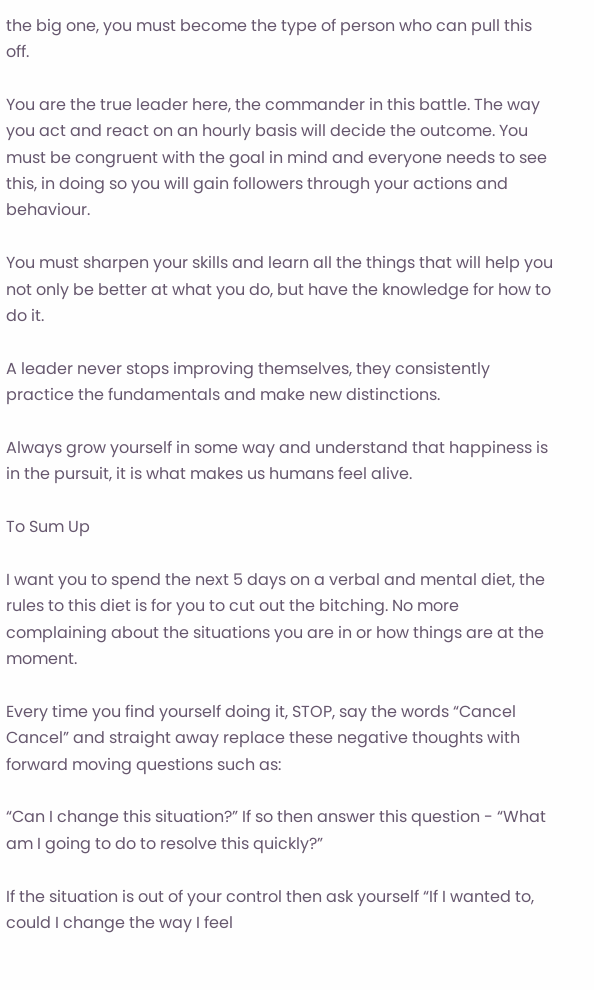the big one, you must become the type of person who can pull this off.

You are the true leader here, the commander in this battle. The way you act and react on an hourly basis will decide the outcome. You must be congruent with the goal in mind and everyone needs to see this, in doing so you will gain followers through your actions and behaviour.

You must sharpen your skills and learn all the things that will help you not only be better at what you do, but have the knowledge for how to do it.

A leader never stops improving themselves, they consistently practice the fundamentals and make new distinctions.

Always grow yourself in some way and understand that happiness is in the pursuit, it is what makes us humans feel alive.

To Sum Up

I want you to spend the next 5 days on a verbal and mental diet, the rules to this diet is for you to cut out the bitching. No more complaining about the situations you are in or how things are at the moment.

Every time you find yourself doing it, STOP, say the words “Cancel Cancel” and straight away replace these negative thoughts with forward moving questions such as:

“Can I change this situation?” If so then answer this question - “What am I going to do to resolve this quickly?”

If the situation is out of your control then ask yourself “If I wanted to, could I change the way I feel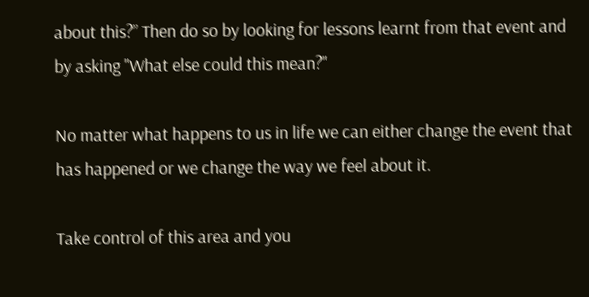about this?” Then do so by looking for lessons learnt from that event and by asking "What else could this mean?"

No matter what happens to us in life we can either change the event that has happened or we change the way we feel about it.

Take control of this area and you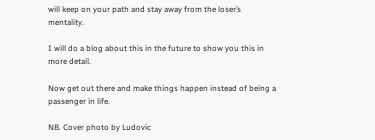will keep on your path and stay away from the loser’s mentality.

I will do a blog about this in the future to show you this in more detail.

Now get out there and make things happen instead of being a passenger in life.

NB. Cover photo by Ludovic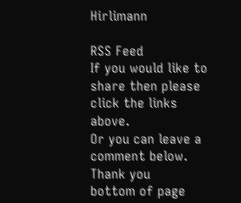Hirlimann

RSS Feed
If you would like to share then please click the links above.
Or you can leave a comment below.
Thank you
bottom of page